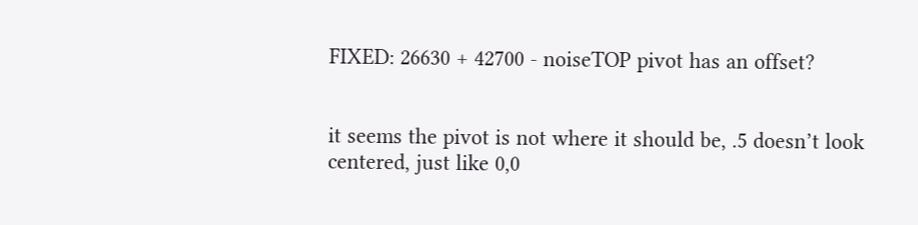FIXED: 26630 + 42700 - noiseTOP pivot has an offset?


it seems the pivot is not where it should be, .5 doesn’t look centered, just like 0,0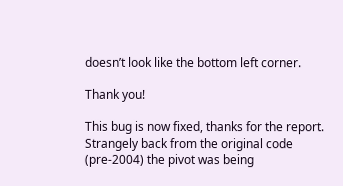doesn’t look like the bottom left corner.

Thank you!

This bug is now fixed, thanks for the report. Strangely back from the original code (pre-2004) the pivot was being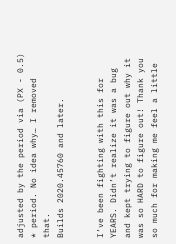adjusted by the period via (PX - 0.5) * period. No idea why… I removed that.
Builds 2020.45760 and later.


I’ve been fighting with this for YEARS. Didn’t realize it was a bug and kept trying to figure out why it was so HARD to figure out! Thank you so much for making me feel a little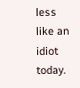less like an idiot today.